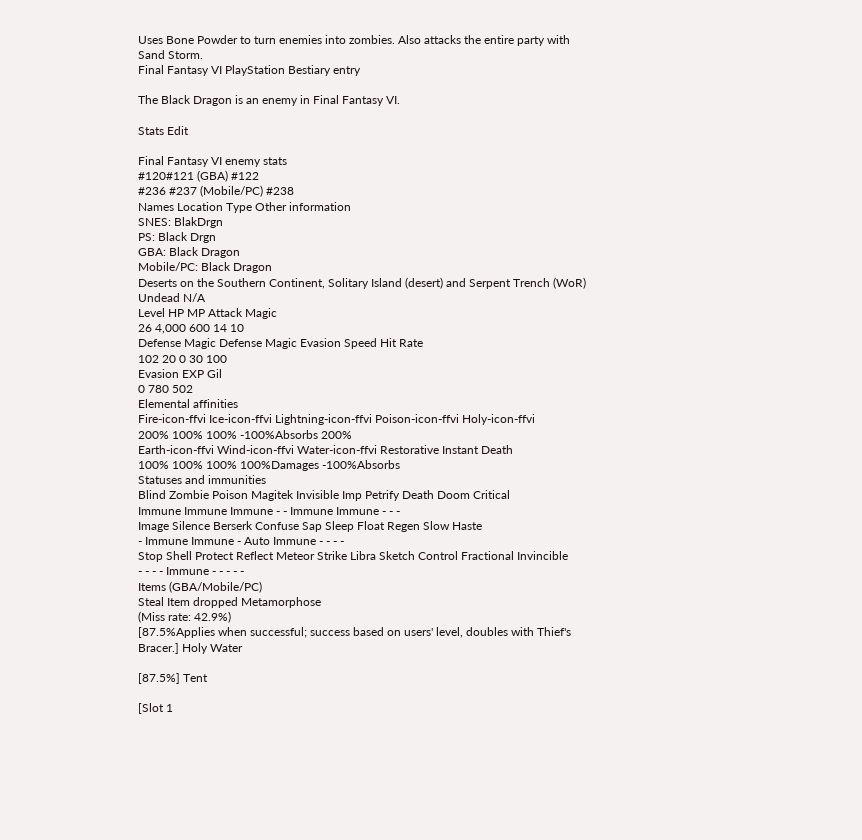Uses Bone Powder to turn enemies into zombies. Also attacks the entire party with Sand Storm.
Final Fantasy VI PlayStation Bestiary entry

The Black Dragon is an enemy in Final Fantasy VI.

Stats Edit

Final Fantasy VI enemy stats
#120#121 (GBA) #122
#236 #237 (Mobile/PC) #238
Names Location Type Other information
SNES: BlakDrgn
PS: Black Drgn
GBA: Black Dragon
Mobile/PC: Black Dragon
Deserts on the Southern Continent, Solitary Island (desert) and Serpent Trench (WoR) Undead N/A
Level HP MP Attack Magic
26 4,000 600 14 10
Defense Magic Defense Magic Evasion Speed Hit Rate
102 20 0 30 100
Evasion EXP Gil
0 780 502
Elemental affinities
Fire-icon-ffvi Ice-icon-ffvi Lightning-icon-ffvi Poison-icon-ffvi Holy-icon-ffvi
200% 100% 100% -100%Absorbs 200%
Earth-icon-ffvi Wind-icon-ffvi Water-icon-ffvi Restorative Instant Death
100% 100% 100% 100%Damages -100%Absorbs
Statuses and immunities
Blind Zombie Poison Magitek Invisible Imp Petrify Death Doom Critical
Immune Immune Immune - - Immune Immune - - -
Image Silence Berserk Confuse Sap Sleep Float Regen Slow Haste
- Immune Immune - Auto Immune - - - -
Stop Shell Protect Reflect Meteor Strike Libra Sketch Control Fractional Invincible
- - - - Immune - - - - -
Items (GBA/Mobile/PC)
Steal Item dropped Metamorphose
(Miss rate: 42.9%)
[87.5%Applies when successful; success based on users' level, doubles with Thief's Bracer.] Holy Water

[87.5%] Tent

[Slot 1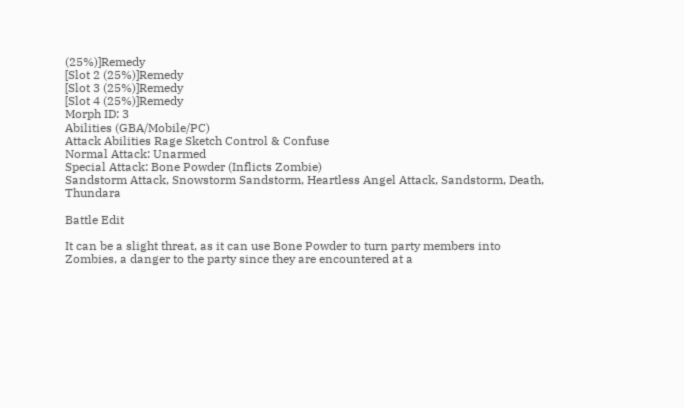(25%)]Remedy
[Slot 2 (25%)]Remedy
[Slot 3 (25%)]Remedy
[Slot 4 (25%)]Remedy
Morph ID: 3
Abilities (GBA/Mobile/PC)
Attack Abilities Rage Sketch Control & Confuse
Normal Attack: Unarmed
Special Attack: Bone Powder (Inflicts Zombie)
Sandstorm Attack, Snowstorm Sandstorm, Heartless Angel Attack, Sandstorm, Death, Thundara

Battle Edit

It can be a slight threat, as it can use Bone Powder to turn party members into Zombies, a danger to the party since they are encountered at a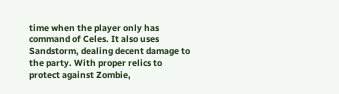time when the player only has command of Celes. It also uses Sandstorm, dealing decent damage to the party. With proper relics to protect against Zombie,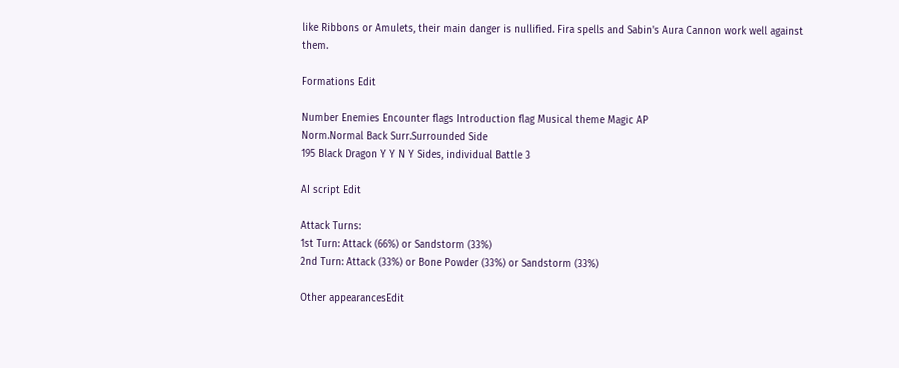like Ribbons or Amulets, their main danger is nullified. Fira spells and Sabin's Aura Cannon work well against them.

Formations Edit

Number Enemies Encounter flags Introduction flag Musical theme Magic AP
Norm.Normal Back Surr.Surrounded Side
195 Black Dragon Y Y N Y Sides, individual Battle 3

AI script Edit

Attack Turns:
1st Turn: Attack (66%) or Sandstorm (33%)
2nd Turn: Attack (33%) or Bone Powder (33%) or Sandstorm (33%)

Other appearancesEdit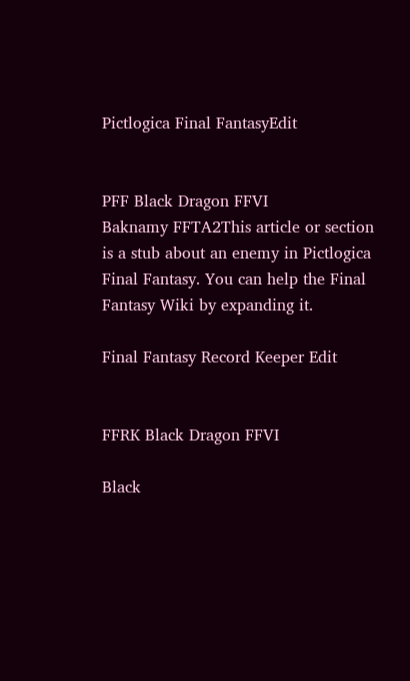Pictlogica Final FantasyEdit


PFF Black Dragon FFVI
Baknamy FFTA2This article or section is a stub about an enemy in Pictlogica Final Fantasy. You can help the Final Fantasy Wiki by expanding it.

Final Fantasy Record Keeper Edit


FFRK Black Dragon FFVI

Black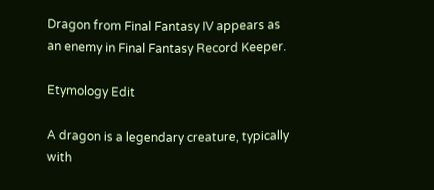Dragon from Final Fantasy IV appears as an enemy in Final Fantasy Record Keeper.

Etymology Edit

A dragon is a legendary creature, typically with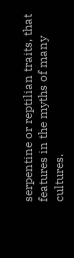serpentine or reptilian traits, that features in the myths of many cultures.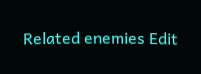Related enemies Edit